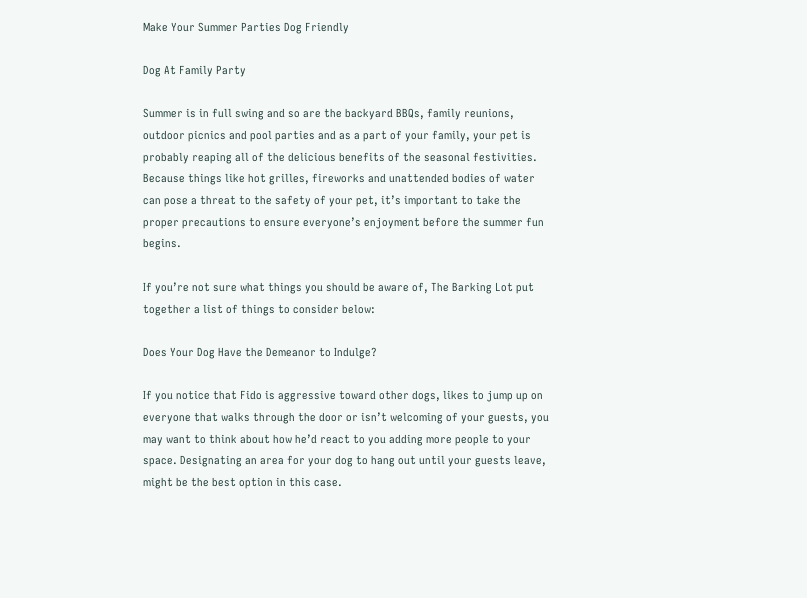Make Your Summer Parties Dog Friendly

Dog At Family Party

Summer is in full swing and so are the backyard BBQs, family reunions, outdoor picnics and pool parties and as a part of your family, your pet is probably reaping all of the delicious benefits of the seasonal festivities. Because things like hot grilles, fireworks and unattended bodies of water can pose a threat to the safety of your pet, it’s important to take the proper precautions to ensure everyone’s enjoyment before the summer fun begins.

If you’re not sure what things you should be aware of, The Barking Lot put together a list of things to consider below:

Does Your Dog Have the Demeanor to Indulge?

If you notice that Fido is aggressive toward other dogs, likes to jump up on everyone that walks through the door or isn’t welcoming of your guests, you may want to think about how he’d react to you adding more people to your space. Designating an area for your dog to hang out until your guests leave, might be the best option in this case.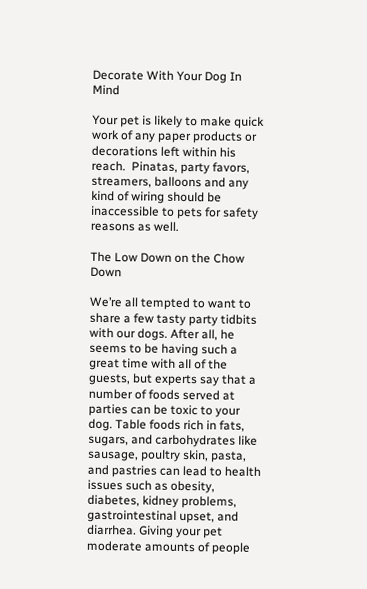Decorate With Your Dog In Mind

Your pet is likely to make quick work of any paper products or decorations left within his reach.  Pinatas, party favors, streamers, balloons and any kind of wiring should be inaccessible to pets for safety reasons as well.

The Low Down on the Chow Down

We’re all tempted to want to share a few tasty party tidbits with our dogs. After all, he seems to be having such a great time with all of the guests, but experts say that a number of foods served at parties can be toxic to your dog. Table foods rich in fats, sugars, and carbohydrates like sausage, poultry skin, pasta, and pastries can lead to health issues such as obesity, diabetes, kidney problems, gastrointestinal upset, and diarrhea. Giving your pet moderate amounts of people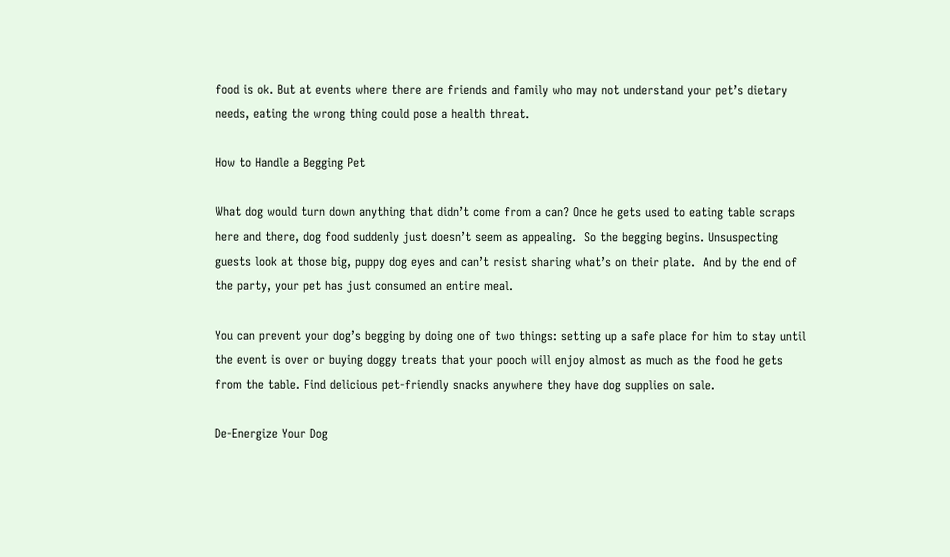food is ok. But at events where there are friends and family who may not understand your pet’s dietary needs, eating the wrong thing could pose a health threat.

How to Handle a Begging Pet

What dog would turn down anything that didn’t come from a can? Once he gets used to eating table scraps here and there, dog food suddenly just doesn’t seem as appealing.  So the begging begins. Unsuspecting guests look at those big, puppy dog eyes and can’t resist sharing what’s on their plate.  And by the end of the party, your pet has just consumed an entire meal.

You can prevent your dog’s begging by doing one of two things: setting up a safe place for him to stay until the event is over or buying doggy treats that your pooch will enjoy almost as much as the food he gets from the table. Find delicious pet-friendly snacks anywhere they have dog supplies on sale.

De-Energize Your Dog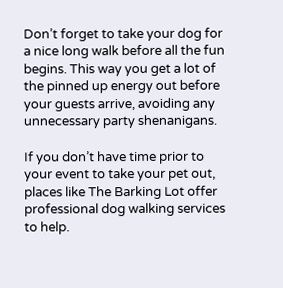Don’t forget to take your dog for a nice long walk before all the fun begins. This way you get a lot of the pinned up energy out before your guests arrive, avoiding any unnecessary party shenanigans.

If you don’t have time prior to your event to take your pet out, places like The Barking Lot offer professional dog walking services to help.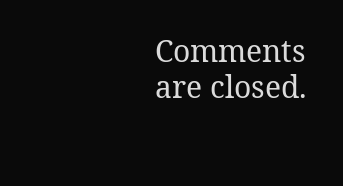Comments are closed.